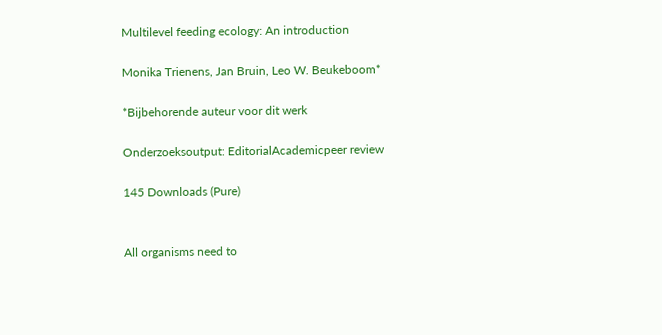Multilevel feeding ecology: An introduction

Monika Trienens, Jan Bruin, Leo W. Beukeboom*

*Bijbehorende auteur voor dit werk

Onderzoeksoutput: EditorialAcademicpeer review

145 Downloads (Pure)


All organisms need to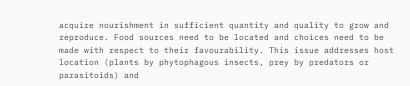acquire nourishment in sufficient quantity and quality to grow and reproduce. Food sources need to be located and choices need to be made with respect to their favourability. This issue addresses host location (plants by phytophagous insects, prey by predators or parasitoids) and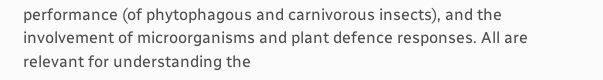performance (of phytophagous and carnivorous insects), and the involvement of microorganisms and plant defence responses. All are relevant for understanding the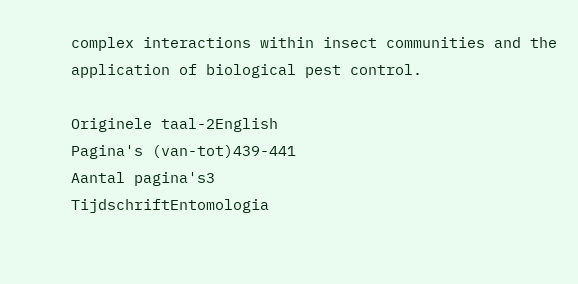complex interactions within insect communities and the application of biological pest control.

Originele taal-2English
Pagina's (van-tot)439-441
Aantal pagina's3
TijdschriftEntomologia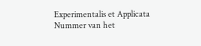Experimentalis et Applicata
Nummer van het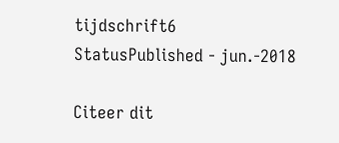tijdschrift6
StatusPublished - jun.-2018

Citeer dit